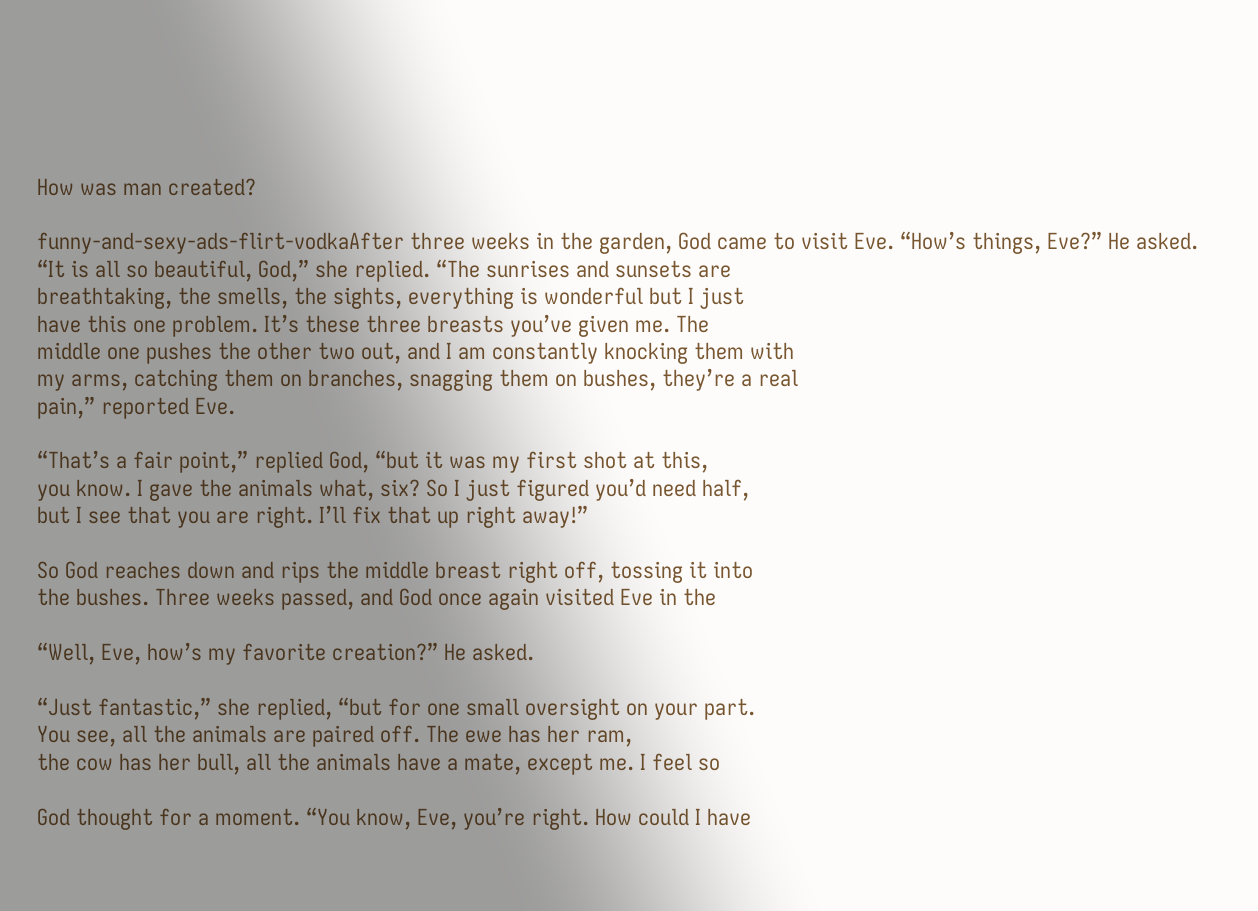How was man created?

funny-and-sexy-ads-flirt-vodkaAfter three weeks in the garden, God came to visit Eve. “How’s things, Eve?” He asked.
“It is all so beautiful, God,” she replied. “The sunrises and sunsets are
breathtaking, the smells, the sights, everything is wonderful but I just
have this one problem. It’s these three breasts you’ve given me. The
middle one pushes the other two out, and I am constantly knocking them with
my arms, catching them on branches, snagging them on bushes, they’re a real
pain,” reported Eve.

“That’s a fair point,” replied God, “but it was my first shot at this,
you know. I gave the animals what, six? So I just figured you’d need half,
but I see that you are right. I’ll fix that up right away!”

So God reaches down and rips the middle breast right off, tossing it into
the bushes. Three weeks passed, and God once again visited Eve in the

“Well, Eve, how’s my favorite creation?” He asked.

“Just fantastic,” she replied, “but for one small oversight on your part.
You see, all the animals are paired off. The ewe has her ram,
the cow has her bull, all the animals have a mate, except me. I feel so

God thought for a moment. “You know, Eve, you’re right. How could I have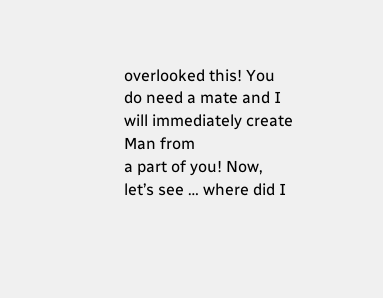overlooked this! You do need a mate and I will immediately create Man from
a part of you! Now, let’s see … where did I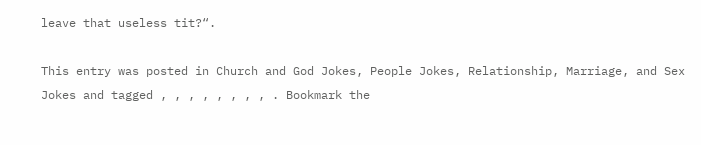leave that useless tit?“.

This entry was posted in Church and God Jokes, People Jokes, Relationship, Marriage, and Sex Jokes and tagged , , , , , , , , . Bookmark the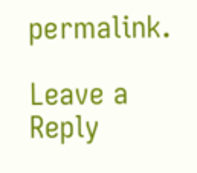permalink.

Leave a Reply